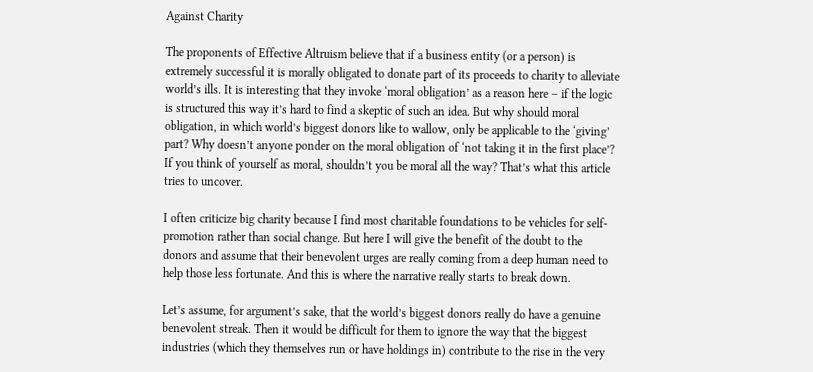Against Charity

The proponents of Effective Altruism believe that if a business entity (or a person) is extremely successful it is morally obligated to donate part of its proceeds to charity to alleviate world’s ills. It is interesting that they invoke ‘moral obligation’ as a reason here – if the logic is structured this way it’s hard to find a skeptic of such an idea. But why should moral obligation, in which world’s biggest donors like to wallow, only be applicable to the ‘giving’ part? Why doesn’t anyone ponder on the moral obligation of ‘not taking it in the first place’? If you think of yourself as moral, shouldn’t you be moral all the way? That’s what this article tries to uncover.

I often criticize big charity because I find most charitable foundations to be vehicles for self-promotion rather than social change. But here I will give the benefit of the doubt to the donors and assume that their benevolent urges are really coming from a deep human need to help those less fortunate. And this is where the narrative really starts to break down.

Let’s assume, for argument’s sake, that the world’s biggest donors really do have a genuine benevolent streak. Then it would be difficult for them to ignore the way that the biggest industries (which they themselves run or have holdings in) contribute to the rise in the very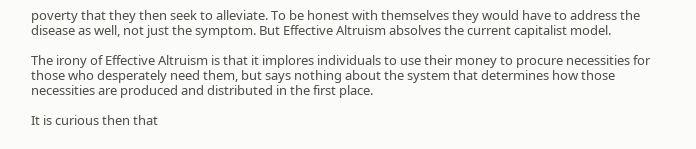poverty that they then seek to alleviate. To be honest with themselves they would have to address the disease as well, not just the symptom. But Effective Altruism absolves the current capitalist model.

The irony of Effective Altruism is that it implores individuals to use their money to procure necessities for those who desperately need them, but says nothing about the system that determines how those necessities are produced and distributed in the first place.

It is curious then that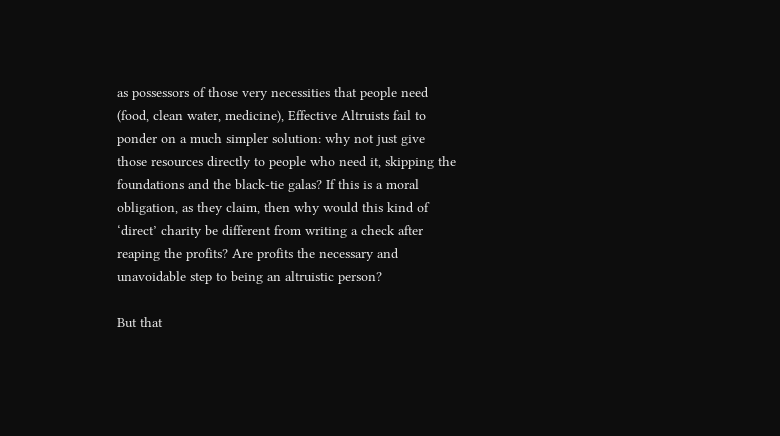as possessors of those very necessities that people need (food, clean water, medicine), Effective Altruists fail to ponder on a much simpler solution: why not just give those resources directly to people who need it, skipping the foundations and the black-tie galas? If this is a moral obligation, as they claim, then why would this kind of ‘direct’ charity be different from writing a check after reaping the profits? Are profits the necessary and unavoidable step to being an altruistic person?

But that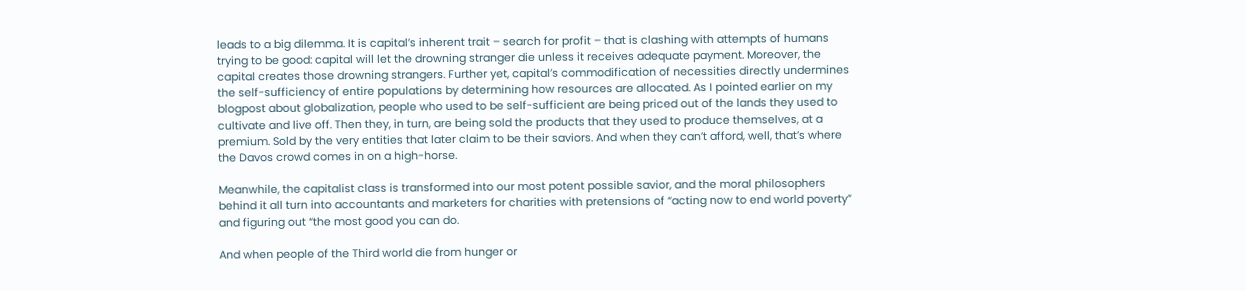leads to a big dilemma. It is capital’s inherent trait – search for profit – that is clashing with attempts of humans trying to be good: capital will let the drowning stranger die unless it receives adequate payment. Moreover, the capital creates those drowning strangers. Further yet, capital’s commodification of necessities directly undermines the self-sufficiency of entire populations by determining how resources are allocated. As I pointed earlier on my blogpost about globalization, people who used to be self-sufficient are being priced out of the lands they used to cultivate and live off. Then they, in turn, are being sold the products that they used to produce themselves, at a premium. Sold by the very entities that later claim to be their saviors. And when they can’t afford, well, that’s where the Davos crowd comes in on a high-horse.

Meanwhile, the capitalist class is transformed into our most potent possible savior, and the moral philosophers behind it all turn into accountants and marketers for charities with pretensions of “acting now to end world poverty” and figuring out “the most good you can do.

And when people of the Third world die from hunger or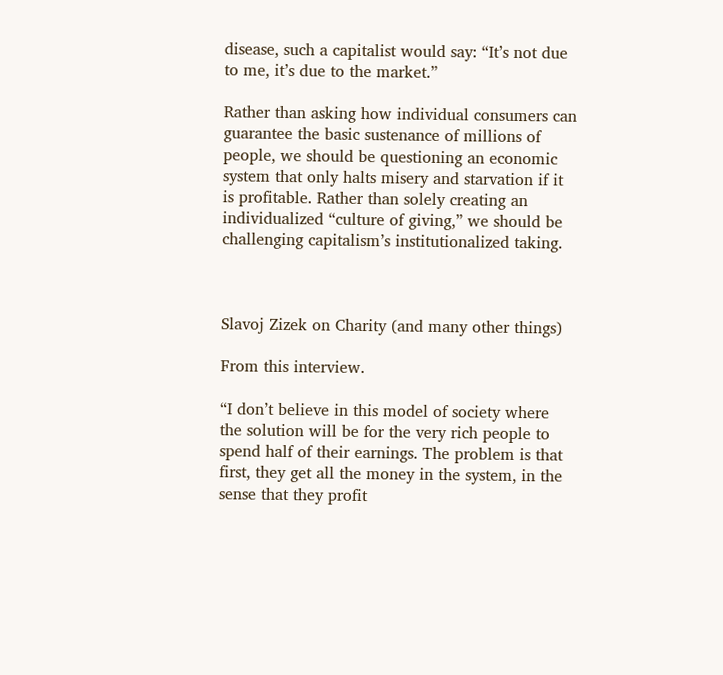disease, such a capitalist would say: “It’s not due to me, it’s due to the market.”

Rather than asking how individual consumers can guarantee the basic sustenance of millions of people, we should be questioning an economic system that only halts misery and starvation if it is profitable. Rather than solely creating an individualized “culture of giving,” we should be challenging capitalism’s institutionalized taking.



Slavoj Zizek on Charity (and many other things)

From this interview.

“I don’t believe in this model of society where the solution will be for the very rich people to spend half of their earnings. The problem is that first, they get all the money in the system, in the sense that they profit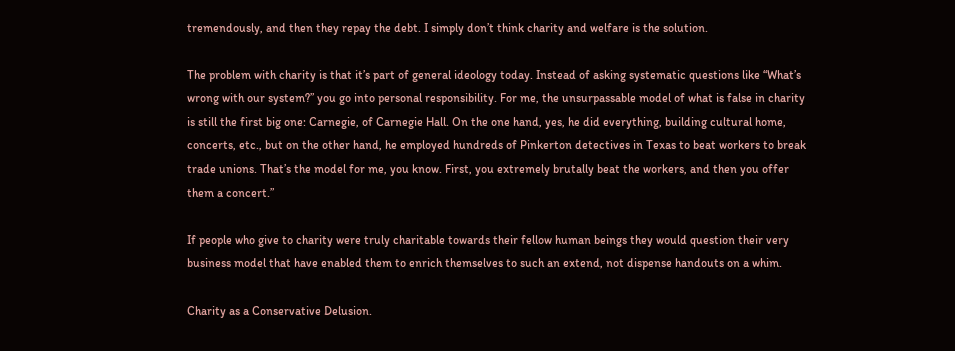tremendously, and then they repay the debt. I simply don’t think charity and welfare is the solution.

The problem with charity is that it’s part of general ideology today. Instead of asking systematic questions like “What’s wrong with our system?” you go into personal responsibility. For me, the unsurpassable model of what is false in charity is still the first big one: Carnegie, of Carnegie Hall. On the one hand, yes, he did everything, building cultural home, concerts, etc., but on the other hand, he employed hundreds of Pinkerton detectives in Texas to beat workers to break trade unions. That’s the model for me, you know. First, you extremely brutally beat the workers, and then you offer them a concert.”

If people who give to charity were truly charitable towards their fellow human beings they would question their very business model that have enabled them to enrich themselves to such an extend, not dispense handouts on a whim.

Charity as a Conservative Delusion.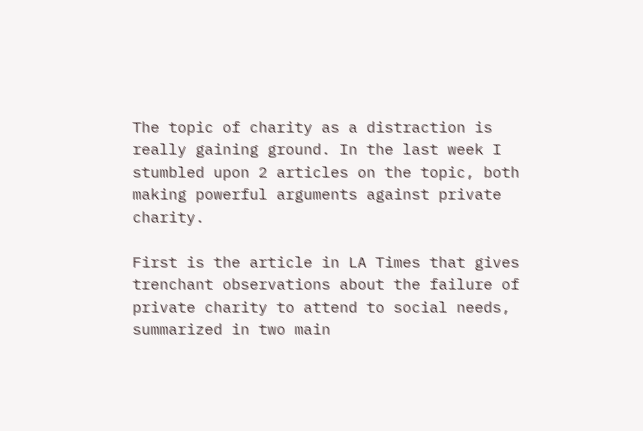The topic of charity as a distraction is really gaining ground. In the last week I stumbled upon 2 articles on the topic, both making powerful arguments against private charity.

First is the article in LA Times that gives trenchant observations about the failure of private charity to attend to social needs, summarized in two main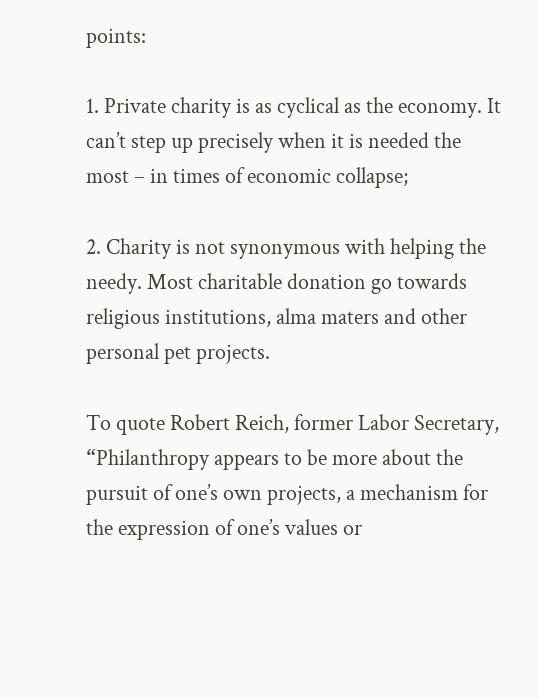points:

1. Private charity is as cyclical as the economy. It can’t step up precisely when it is needed the most – in times of economic collapse;

2. Charity is not synonymous with helping the needy. Most charitable donation go towards religious institutions, alma maters and other personal pet projects.

To quote Robert Reich, former Labor Secretary, “Philanthropy appears to be more about the pursuit of one’s own projects, a mechanism for the expression of one’s values or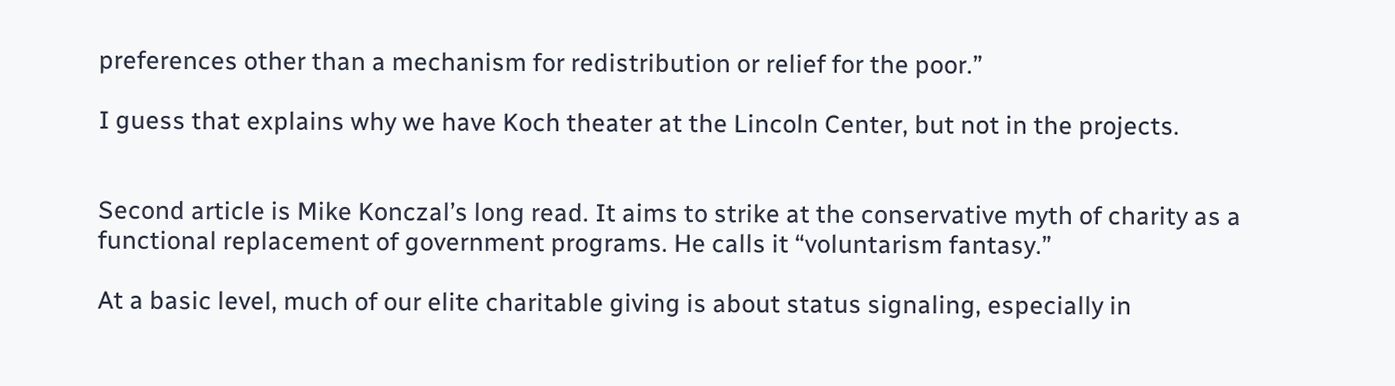preferences other than a mechanism for redistribution or relief for the poor.”

I guess that explains why we have Koch theater at the Lincoln Center, but not in the projects.


Second article is Mike Konczal’s long read. It aims to strike at the conservative myth of charity as a functional replacement of government programs. He calls it “voluntarism fantasy.”

At a basic level, much of our elite charitable giving is about status signaling, especially in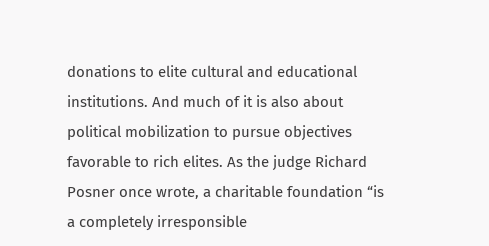donations to elite cultural and educational institutions. And much of it is also about political mobilization to pursue objectives favorable to rich elites. As the judge Richard Posner once wrote, a charitable foundation “is a completely irresponsible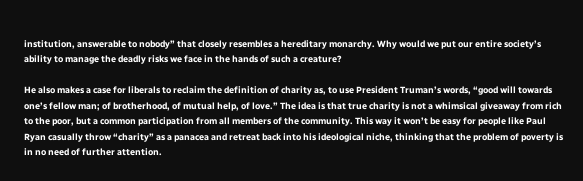institution, answerable to nobody” that closely resembles a hereditary monarchy. Why would we put our entire society’s ability to manage the deadly risks we face in the hands of such a creature?

He also makes a case for liberals to reclaim the definition of charity as, to use President Truman’s words, “good will towards one’s fellow man; of brotherhood, of mutual help, of love.” The idea is that true charity is not a whimsical giveaway from rich to the poor, but a common participation from all members of the community. This way it won’t be easy for people like Paul Ryan casually throw “charity” as a panacea and retreat back into his ideological niche, thinking that the problem of poverty is in no need of further attention.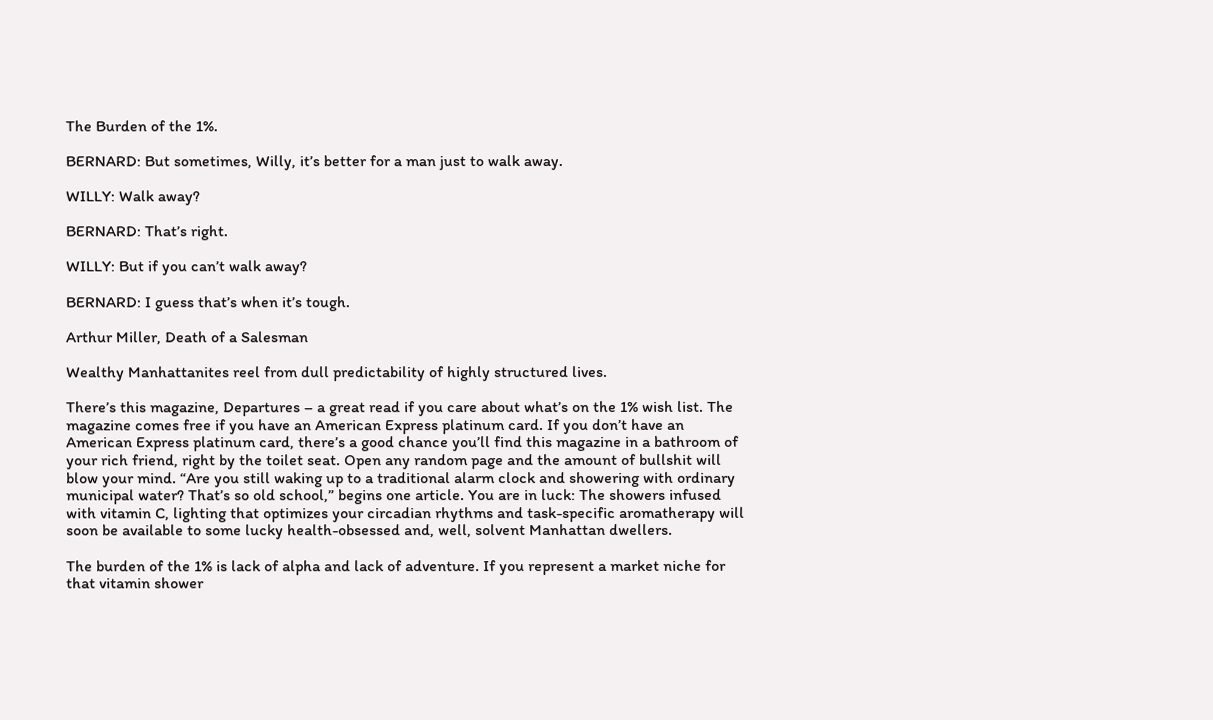The Burden of the 1%.

BERNARD: But sometimes, Willy, it’s better for a man just to walk away.

WILLY: Walk away?

BERNARD: That’s right.

WILLY: But if you can’t walk away?

BERNARD: I guess that’s when it’s tough.

Arthur Miller, Death of a Salesman

Wealthy Manhattanites reel from dull predictability of highly structured lives.

There’s this magazine, Departures – a great read if you care about what’s on the 1% wish list. The magazine comes free if you have an American Express platinum card. If you don’t have an American Express platinum card, there’s a good chance you’ll find this magazine in a bathroom of your rich friend, right by the toilet seat. Open any random page and the amount of bullshit will blow your mind. “Are you still waking up to a traditional alarm clock and showering with ordinary municipal water? That’s so old school,” begins one article. You are in luck: The showers infused with vitamin C, lighting that optimizes your circadian rhythms and task-specific aromatherapy will soon be available to some lucky health-obsessed and, well, solvent Manhattan dwellers.

The burden of the 1% is lack of alpha and lack of adventure. If you represent a market niche for that vitamin shower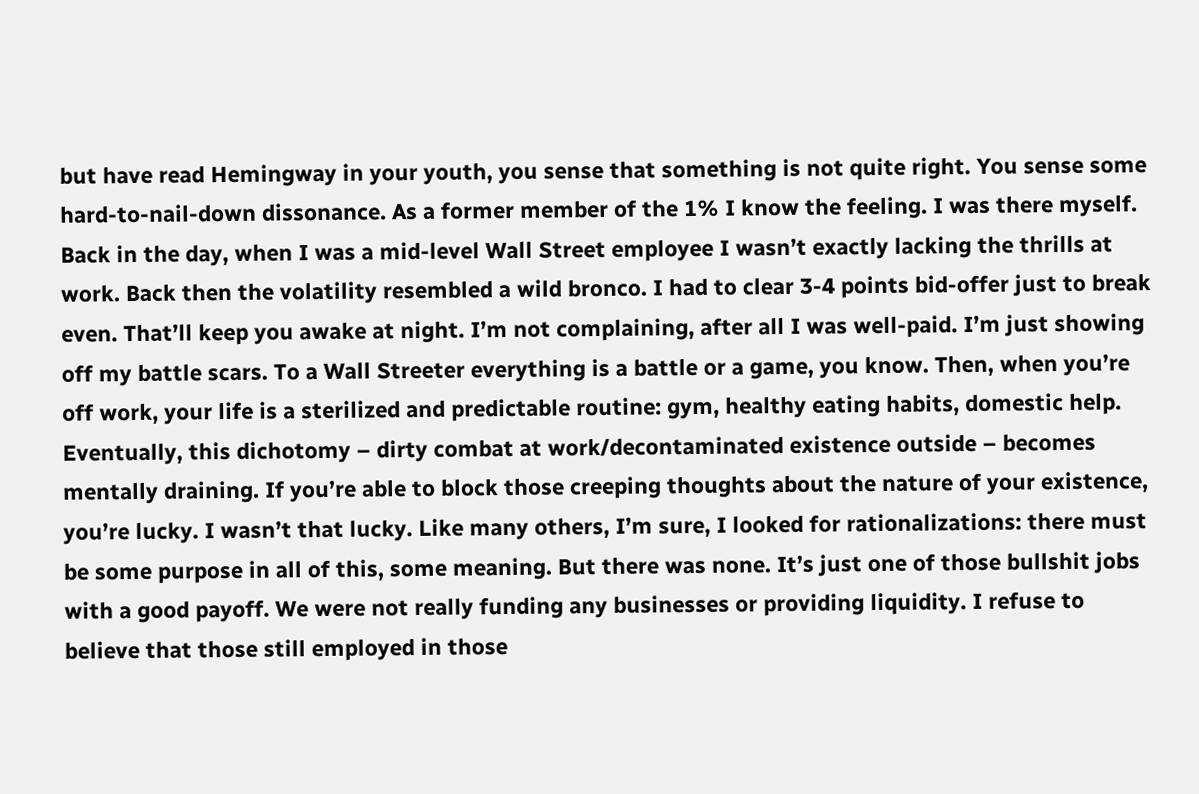but have read Hemingway in your youth, you sense that something is not quite right. You sense some hard-to-nail-down dissonance. As a former member of the 1% I know the feeling. I was there myself. Back in the day, when I was a mid-level Wall Street employee I wasn’t exactly lacking the thrills at work. Back then the volatility resembled a wild bronco. I had to clear 3-4 points bid-offer just to break even. That’ll keep you awake at night. I’m not complaining, after all I was well-paid. I’m just showing off my battle scars. To a Wall Streeter everything is a battle or a game, you know. Then, when you’re off work, your life is a sterilized and predictable routine: gym, healthy eating habits, domestic help. Eventually, this dichotomy – dirty combat at work/decontaminated existence outside – becomes mentally draining. If you’re able to block those creeping thoughts about the nature of your existence, you’re lucky. I wasn’t that lucky. Like many others, I’m sure, I looked for rationalizations: there must be some purpose in all of this, some meaning. But there was none. It’s just one of those bullshit jobs with a good payoff. We were not really funding any businesses or providing liquidity. I refuse to believe that those still employed in those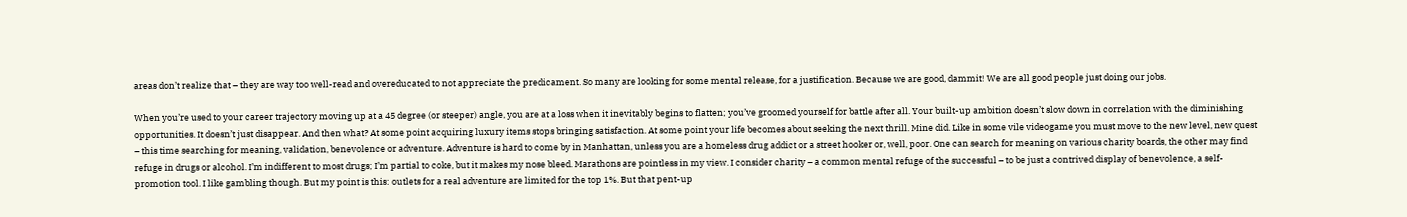areas don’t realize that – they are way too well-read and overeducated to not appreciate the predicament. So many are looking for some mental release, for a justification. Because we are good, dammit! We are all good people just doing our jobs.

When you’re used to your career trajectory moving up at a 45 degree (or steeper) angle, you are at a loss when it inevitably begins to flatten; you’ve groomed yourself for battle after all. Your built-up ambition doesn’t slow down in correlation with the diminishing opportunities. It doesn’t just disappear. And then what? At some point acquiring luxury items stops bringing satisfaction. At some point your life becomes about seeking the next thrill. Mine did. Like in some vile videogame you must move to the new level, new quest – this time searching for meaning, validation, benevolence or adventure. Adventure is hard to come by in Manhattan, unless you are a homeless drug addict or a street hooker or, well, poor. One can search for meaning on various charity boards, the other may find refuge in drugs or alcohol. I’m indifferent to most drugs; I’m partial to coke, but it makes my nose bleed. Marathons are pointless in my view. I consider charity – a common mental refuge of the successful – to be just a contrived display of benevolence, a self-promotion tool. I like gambling though. But my point is this: outlets for a real adventure are limited for the top 1%. But that pent-up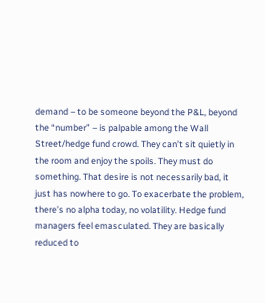demand – to be someone beyond the P&L, beyond the “number” – is palpable among the Wall Street/hedge fund crowd. They can’t sit quietly in the room and enjoy the spoils. They must do something. That desire is not necessarily bad, it just has nowhere to go. To exacerbate the problem, there’s no alpha today, no volatility. Hedge fund managers feel emasculated. They are basically reduced to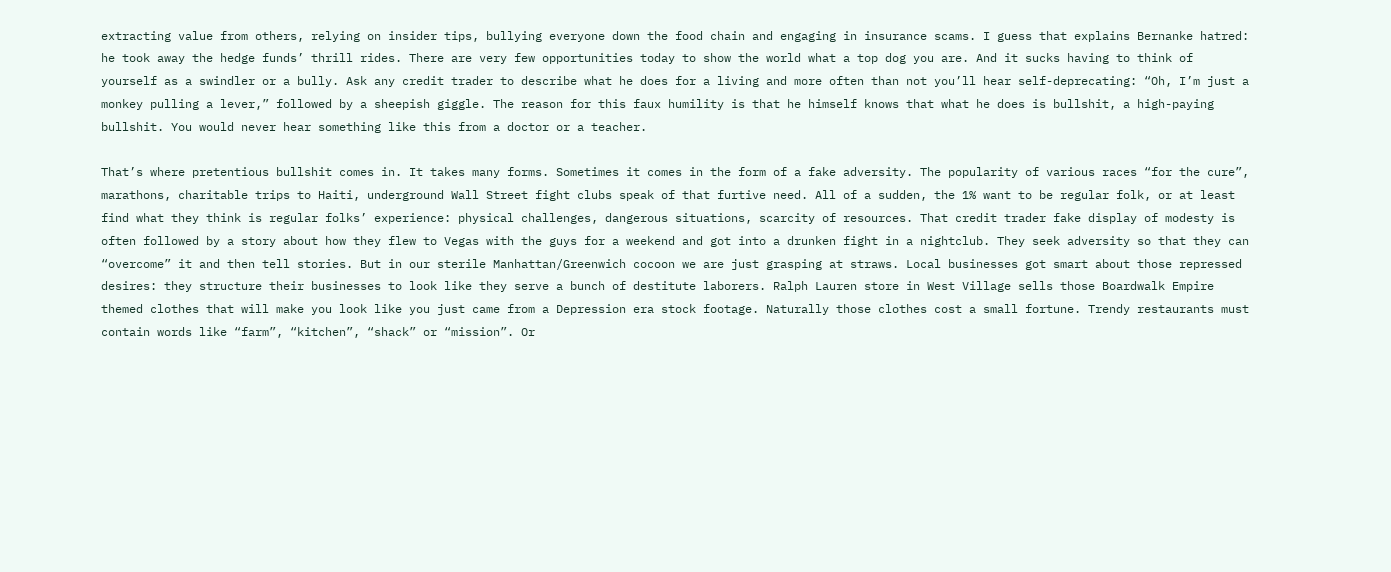extracting value from others, relying on insider tips, bullying everyone down the food chain and engaging in insurance scams. I guess that explains Bernanke hatred: he took away the hedge funds’ thrill rides. There are very few opportunities today to show the world what a top dog you are. And it sucks having to think of yourself as a swindler or a bully. Ask any credit trader to describe what he does for a living and more often than not you’ll hear self-deprecating: “Oh, I’m just a monkey pulling a lever,” followed by a sheepish giggle. The reason for this faux humility is that he himself knows that what he does is bullshit, a high-paying bullshit. You would never hear something like this from a doctor or a teacher.

That’s where pretentious bullshit comes in. It takes many forms. Sometimes it comes in the form of a fake adversity. The popularity of various races “for the cure”, marathons, charitable trips to Haiti, underground Wall Street fight clubs speak of that furtive need. All of a sudden, the 1% want to be regular folk, or at least find what they think is regular folks’ experience: physical challenges, dangerous situations, scarcity of resources. That credit trader fake display of modesty is often followed by a story about how they flew to Vegas with the guys for a weekend and got into a drunken fight in a nightclub. They seek adversity so that they can “overcome” it and then tell stories. But in our sterile Manhattan/Greenwich cocoon we are just grasping at straws. Local businesses got smart about those repressed desires: they structure their businesses to look like they serve a bunch of destitute laborers. Ralph Lauren store in West Village sells those Boardwalk Empire themed clothes that will make you look like you just came from a Depression era stock footage. Naturally those clothes cost a small fortune. Trendy restaurants must contain words like “farm”, “kitchen”, “shack” or “mission”. Or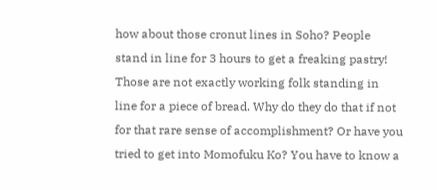how about those cronut lines in Soho? People stand in line for 3 hours to get a freaking pastry! Those are not exactly working folk standing in line for a piece of bread. Why do they do that if not for that rare sense of accomplishment? Or have you tried to get into Momofuku Ko? You have to know a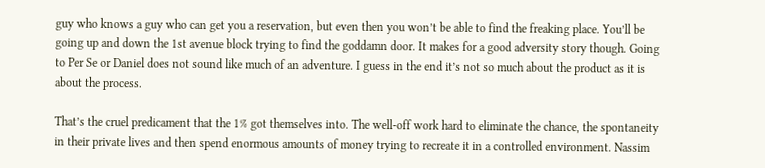guy who knows a guy who can get you a reservation, but even then you won’t be able to find the freaking place. You’ll be going up and down the 1st avenue block trying to find the goddamn door. It makes for a good adversity story though. Going to Per Se or Daniel does not sound like much of an adventure. I guess in the end it’s not so much about the product as it is about the process.

That’s the cruel predicament that the 1% got themselves into. The well-off work hard to eliminate the chance, the spontaneity in their private lives and then spend enormous amounts of money trying to recreate it in a controlled environment. Nassim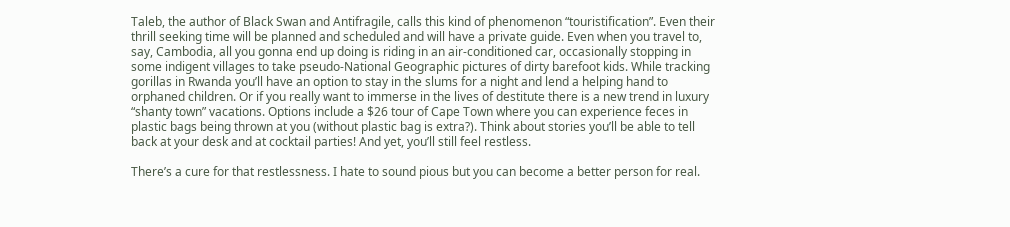Taleb, the author of Black Swan and Antifragile, calls this kind of phenomenon “touristification”. Even their thrill seeking time will be planned and scheduled and will have a private guide. Even when you travel to, say, Cambodia, all you gonna end up doing is riding in an air-conditioned car, occasionally stopping in some indigent villages to take pseudo-National Geographic pictures of dirty barefoot kids. While tracking gorillas in Rwanda you’ll have an option to stay in the slums for a night and lend a helping hand to orphaned children. Or if you really want to immerse in the lives of destitute there is a new trend in luxury “shanty town” vacations. Options include a $26 tour of Cape Town where you can experience feces in plastic bags being thrown at you (without plastic bag is extra?). Think about stories you’ll be able to tell back at your desk and at cocktail parties! And yet, you’ll still feel restless.

There’s a cure for that restlessness. I hate to sound pious but you can become a better person for real.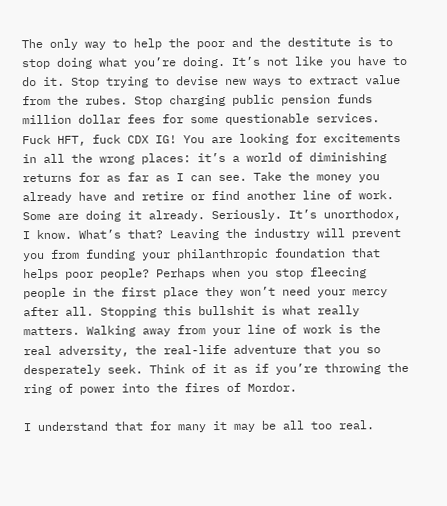The only way to help the poor and the destitute is to stop doing what you’re doing. It’s not like you have to do it. Stop trying to devise new ways to extract value from the rubes. Stop charging public pension funds million dollar fees for some questionable services. Fuck HFT, fuck CDX IG! You are looking for excitements in all the wrong places: it’s a world of diminishing returns for as far as I can see. Take the money you already have and retire or find another line of work. Some are doing it already. Seriously. It’s unorthodox, I know. What’s that? Leaving the industry will prevent you from funding your philanthropic foundation that helps poor people? Perhaps when you stop fleecing people in the first place they won’t need your mercy after all. Stopping this bullshit is what really matters. Walking away from your line of work is the real adversity, the real-life adventure that you so desperately seek. Think of it as if you’re throwing the ring of power into the fires of Mordor.

I understand that for many it may be all too real.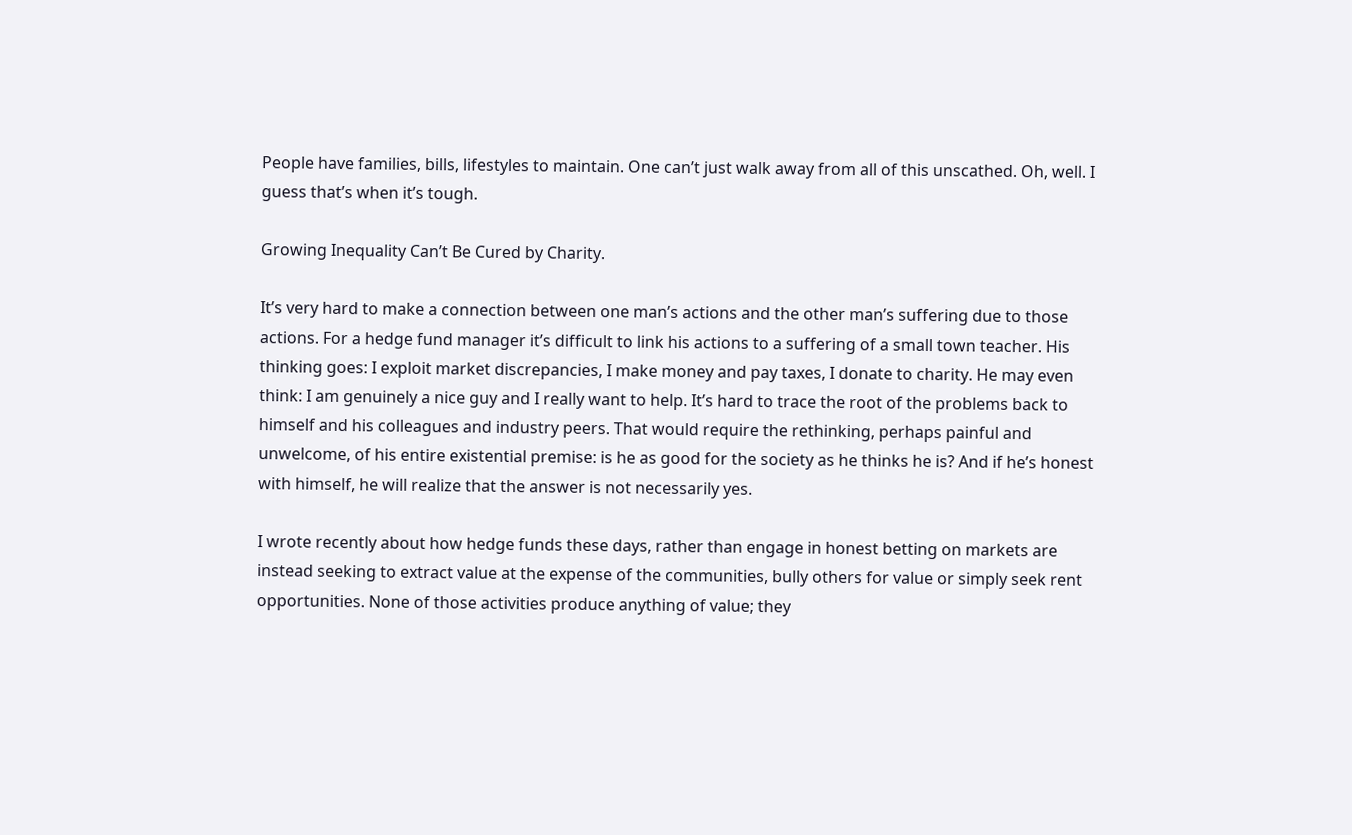People have families, bills, lifestyles to maintain. One can’t just walk away from all of this unscathed. Oh, well. I guess that’s when it’s tough.

Growing Inequality Can’t Be Cured by Charity.

It’s very hard to make a connection between one man’s actions and the other man’s suffering due to those actions. For a hedge fund manager it’s difficult to link his actions to a suffering of a small town teacher. His thinking goes: I exploit market discrepancies, I make money and pay taxes, I donate to charity. He may even think: I am genuinely a nice guy and I really want to help. It’s hard to trace the root of the problems back to himself and his colleagues and industry peers. That would require the rethinking, perhaps painful and unwelcome, of his entire existential premise: is he as good for the society as he thinks he is? And if he’s honest with himself, he will realize that the answer is not necessarily yes.

I wrote recently about how hedge funds these days, rather than engage in honest betting on markets are instead seeking to extract value at the expense of the communities, bully others for value or simply seek rent opportunities. None of those activities produce anything of value; they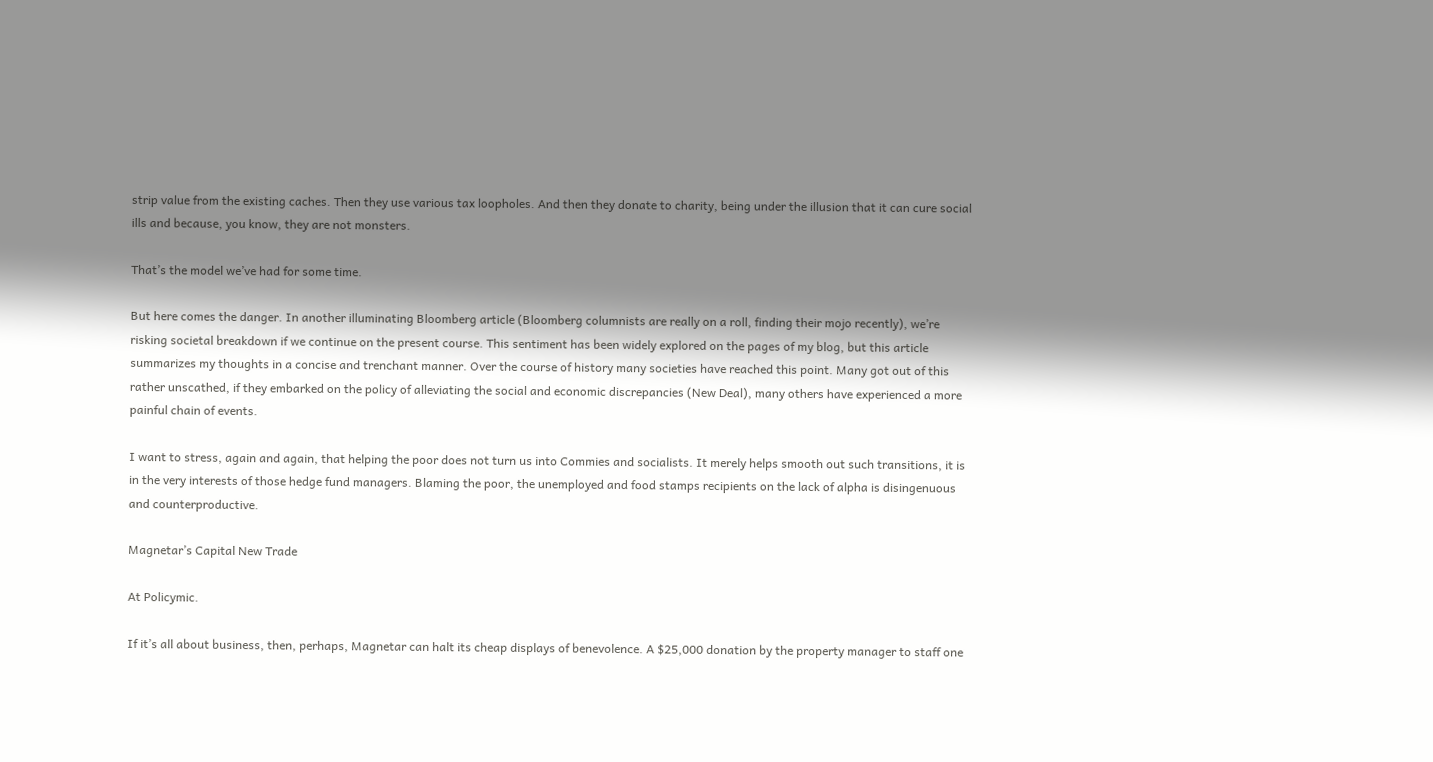strip value from the existing caches. Then they use various tax loopholes. And then they donate to charity, being under the illusion that it can cure social ills and because, you know, they are not monsters.

That’s the model we’ve had for some time.

But here comes the danger. In another illuminating Bloomberg article (Bloomberg columnists are really on a roll, finding their mojo recently), we’re risking societal breakdown if we continue on the present course. This sentiment has been widely explored on the pages of my blog, but this article summarizes my thoughts in a concise and trenchant manner. Over the course of history many societies have reached this point. Many got out of this rather unscathed, if they embarked on the policy of alleviating the social and economic discrepancies (New Deal), many others have experienced a more painful chain of events.

I want to stress, again and again, that helping the poor does not turn us into Commies and socialists. It merely helps smooth out such transitions, it is in the very interests of those hedge fund managers. Blaming the poor, the unemployed and food stamps recipients on the lack of alpha is disingenuous and counterproductive.

Magnetar’s Capital New Trade

At Policymic.

If it’s all about business, then, perhaps, Magnetar can halt its cheap displays of benevolence. A $25,000 donation by the property manager to staff one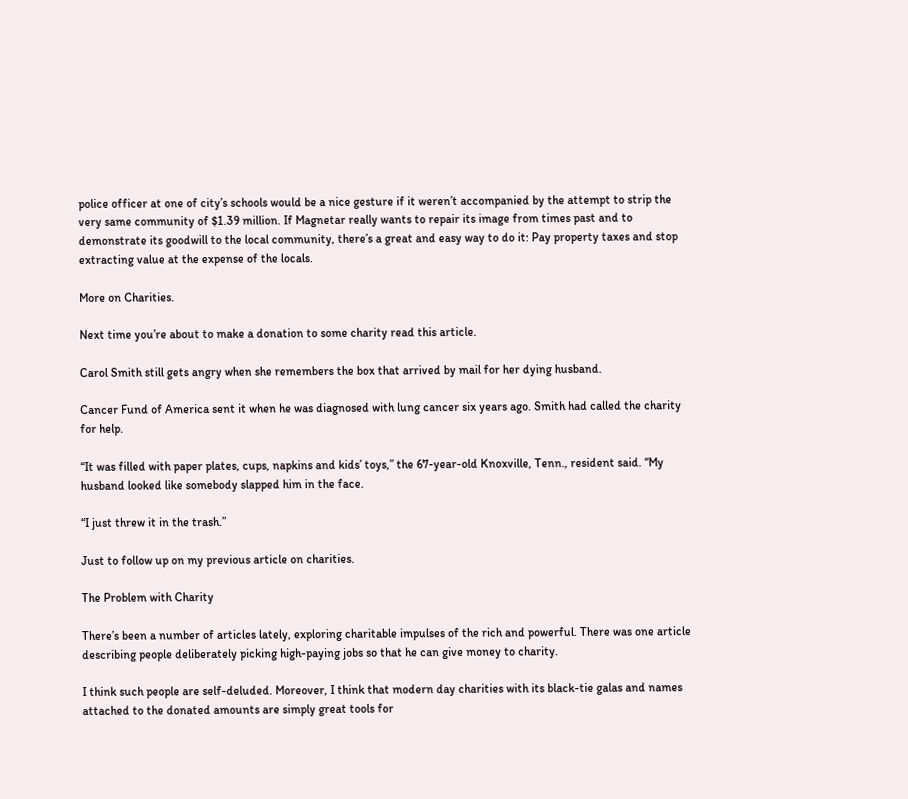police officer at one of city’s schools would be a nice gesture if it weren’t accompanied by the attempt to strip the very same community of $1.39 million. If Magnetar really wants to repair its image from times past and to demonstrate its goodwill to the local community, there’s a great and easy way to do it: Pay property taxes and stop extracting value at the expense of the locals.

More on Charities.

Next time you’re about to make a donation to some charity read this article.

Carol Smith still gets angry when she remembers the box that arrived by mail for her dying husband.

Cancer Fund of America sent it when he was diagnosed with lung cancer six years ago. Smith had called the charity for help.

“It was filled with paper plates, cups, napkins and kids’ toys,” the 67-year-old Knoxville, Tenn., resident said. “My husband looked like somebody slapped him in the face.

“I just threw it in the trash.”

Just to follow up on my previous article on charities.

The Problem with Charity

There’s been a number of articles lately, exploring charitable impulses of the rich and powerful. There was one article describing people deliberately picking high-paying jobs so that he can give money to charity.

I think such people are self-deluded. Moreover, I think that modern day charities with its black-tie galas and names attached to the donated amounts are simply great tools for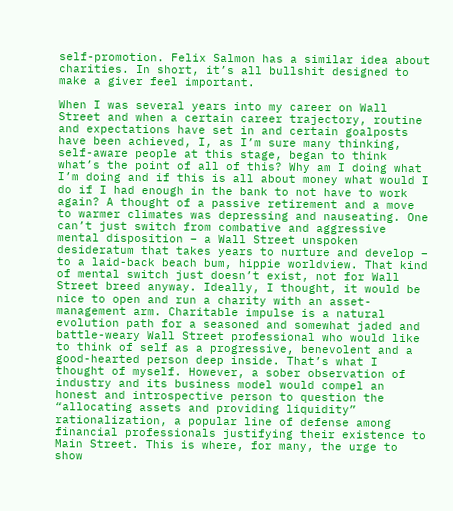self-promotion. Felix Salmon has a similar idea about charities. In short, it’s all bullshit designed to make a giver feel important.

When I was several years into my career on Wall Street and when a certain career trajectory, routine and expectations have set in and certain goalposts have been achieved, I, as I’m sure many thinking, self-aware people at this stage, began to think what’s the point of all of this? Why am I doing what I’m doing and if this is all about money what would I do if I had enough in the bank to not have to work again? A thought of a passive retirement and a move to warmer climates was depressing and nauseating. One can’t just switch from combative and aggressive mental disposition – a Wall Street unspoken desideratum that takes years to nurture and develop – to a laid-back beach bum, hippie worldview. That kind of mental switch just doesn’t exist, not for Wall Street breed anyway. Ideally, I thought, it would be nice to open and run a charity with an asset-management arm. Charitable impulse is a natural evolution path for a seasoned and somewhat jaded and battle-weary Wall Street professional who would like to think of self as a progressive, benevolent and a good-hearted person deep inside. That’s what I thought of myself. However, a sober observation of industry and its business model would compel an honest and introspective person to question the “allocating assets and providing liquidity” rationalization, a popular line of defense among financial professionals justifying their existence to Main Street. This is where, for many, the urge to show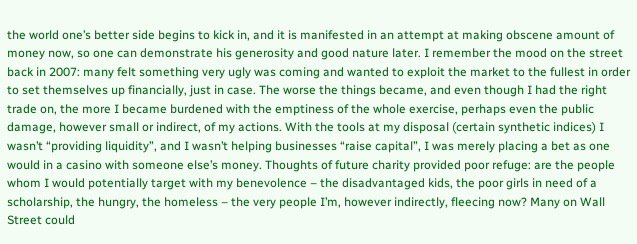the world one’s better side begins to kick in, and it is manifested in an attempt at making obscene amount of money now, so one can demonstrate his generosity and good nature later. I remember the mood on the street back in 2007: many felt something very ugly was coming and wanted to exploit the market to the fullest in order to set themselves up financially, just in case. The worse the things became, and even though I had the right trade on, the more I became burdened with the emptiness of the whole exercise, perhaps even the public damage, however small or indirect, of my actions. With the tools at my disposal (certain synthetic indices) I wasn’t “providing liquidity”, and I wasn’t helping businesses “raise capital”, I was merely placing a bet as one would in a casino with someone else’s money. Thoughts of future charity provided poor refuge: are the people whom I would potentially target with my benevolence – the disadvantaged kids, the poor girls in need of a scholarship, the hungry, the homeless – the very people I’m, however indirectly, fleecing now? Many on Wall Street could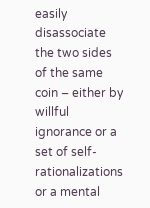easily disassociate the two sides of the same coin – either by willful ignorance or a set of self-rationalizations or a mental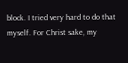block. I tried very hard to do that myself. For Christ sake, my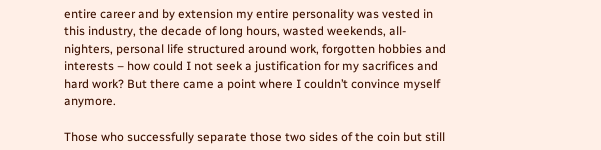entire career and by extension my entire personality was vested in this industry, the decade of long hours, wasted weekends, all-nighters, personal life structured around work, forgotten hobbies and interests – how could I not seek a justification for my sacrifices and hard work? But there came a point where I couldn’t convince myself anymore.

Those who successfully separate those two sides of the coin but still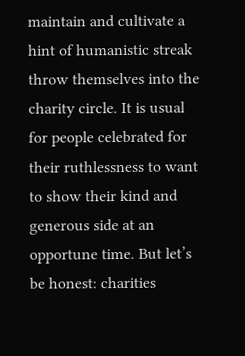maintain and cultivate a hint of humanistic streak throw themselves into the charity circle. It is usual for people celebrated for their ruthlessness to want to show their kind and generous side at an opportune time. But let’s be honest: charities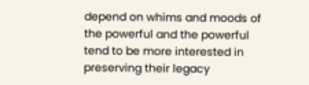depend on whims and moods of the powerful and the powerful tend to be more interested in preserving their legacy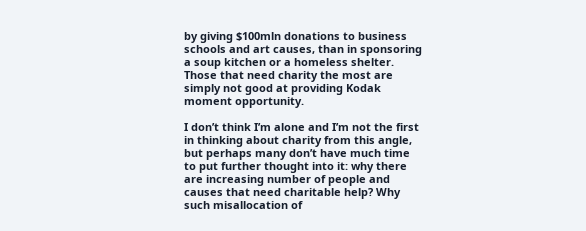by giving $100mln donations to business schools and art causes, than in sponsoring a soup kitchen or a homeless shelter. Those that need charity the most are simply not good at providing Kodak moment opportunity.

I don’t think I’m alone and I’m not the first in thinking about charity from this angle, but perhaps many don’t have much time to put further thought into it: why there are increasing number of people and causes that need charitable help? Why such misallocation of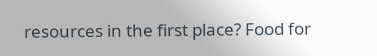resources in the first place? Food for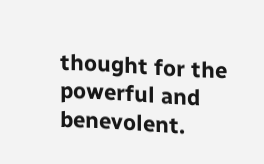thought for the powerful and benevolent.